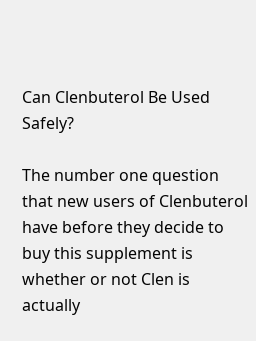Can Clenbuterol Be Used Safely?

The number one question that new users of Clenbuterol have before they decide to buy this supplement is whether or not Clen is actually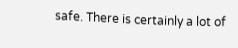safe. There is certainly a lot of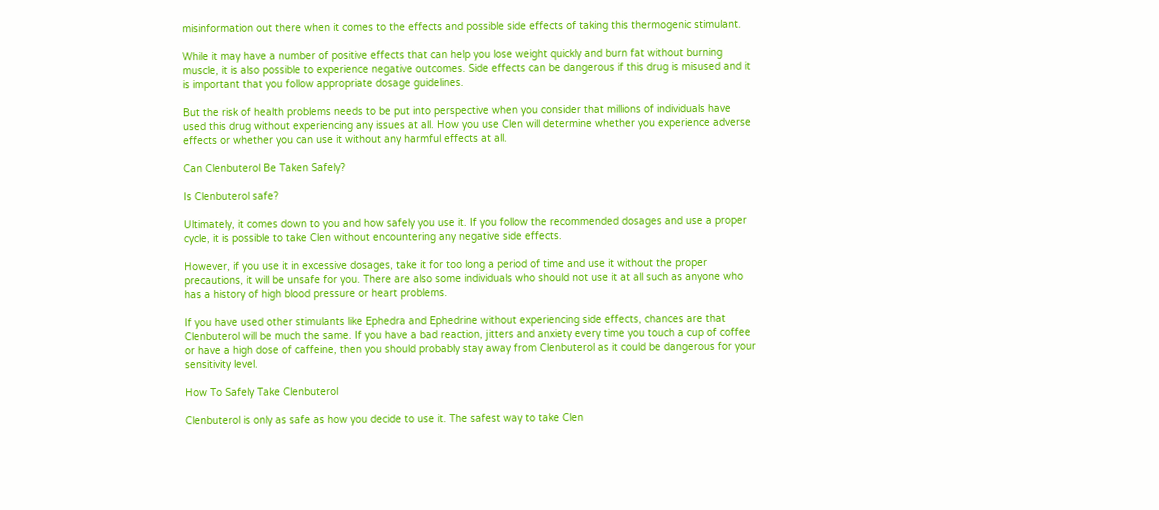misinformation out there when it comes to the effects and possible side effects of taking this thermogenic stimulant.

While it may have a number of positive effects that can help you lose weight quickly and burn fat without burning muscle, it is also possible to experience negative outcomes. Side effects can be dangerous if this drug is misused and it is important that you follow appropriate dosage guidelines.

But the risk of health problems needs to be put into perspective when you consider that millions of individuals have used this drug without experiencing any issues at all. How you use Clen will determine whether you experience adverse effects or whether you can use it without any harmful effects at all.

Can Clenbuterol Be Taken Safely?

Is Clenbuterol safe?

Ultimately, it comes down to you and how safely you use it. If you follow the recommended dosages and use a proper cycle, it is possible to take Clen without encountering any negative side effects.

However, if you use it in excessive dosages, take it for too long a period of time and use it without the proper precautions, it will be unsafe for you. There are also some individuals who should not use it at all such as anyone who has a history of high blood pressure or heart problems.

If you have used other stimulants like Ephedra and Ephedrine without experiencing side effects, chances are that Clenbuterol will be much the same. If you have a bad reaction, jitters and anxiety every time you touch a cup of coffee or have a high dose of caffeine, then you should probably stay away from Clenbuterol as it could be dangerous for your sensitivity level.

How To Safely Take Clenbuterol

Clenbuterol is only as safe as how you decide to use it. The safest way to take Clen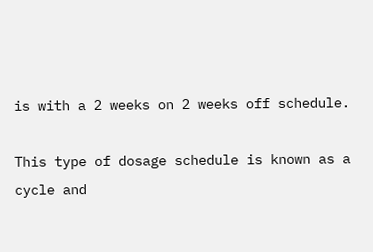is with a 2 weeks on 2 weeks off schedule.

This type of dosage schedule is known as a cycle and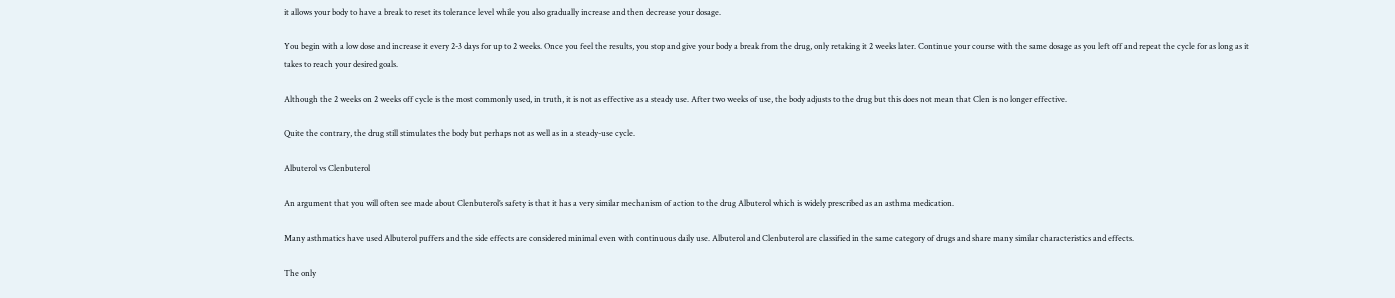it allows your body to have a break to reset its tolerance level while you also gradually increase and then decrease your dosage.

You begin with a low dose and increase it every 2-3 days for up to 2 weeks. Once you feel the results, you stop and give your body a break from the drug, only retaking it 2 weeks later. Continue your course with the same dosage as you left off and repeat the cycle for as long as it takes to reach your desired goals.

Although the 2 weeks on 2 weeks off cycle is the most commonly used, in truth, it is not as effective as a steady use. After two weeks of use, the body adjusts to the drug but this does not mean that Clen is no longer effective.

Quite the contrary, the drug still stimulates the body but perhaps not as well as in a steady-use cycle.

Albuterol vs Clenbuterol

An argument that you will often see made about Clenbuterol’s safety is that it has a very similar mechanism of action to the drug Albuterol which is widely prescribed as an asthma medication.

Many asthmatics have used Albuterol puffers and the side effects are considered minimal even with continuous daily use. Albuterol and Clenbuterol are classified in the same category of drugs and share many similar characteristics and effects.

The only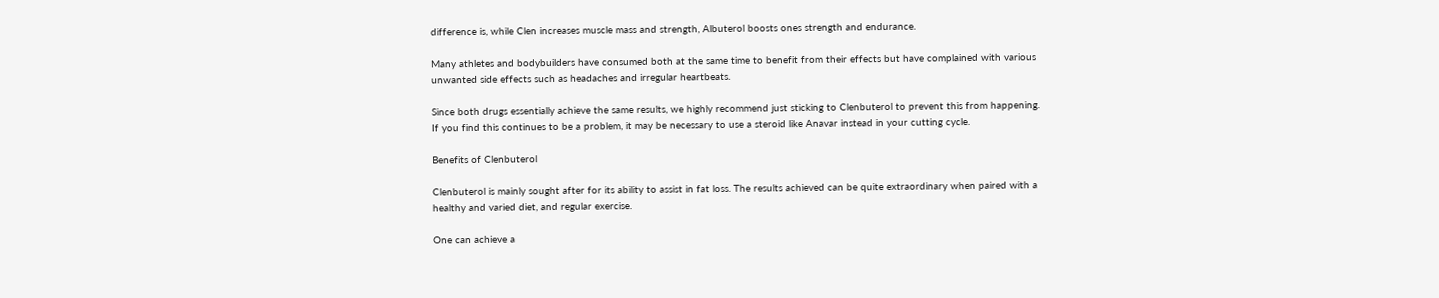difference is, while Clen increases muscle mass and strength, Albuterol boosts ones strength and endurance.

Many athletes and bodybuilders have consumed both at the same time to benefit from their effects but have complained with various unwanted side effects such as headaches and irregular heartbeats.

Since both drugs essentially achieve the same results, we highly recommend just sticking to Clenbuterol to prevent this from happening. If you find this continues to be a problem, it may be necessary to use a steroid like Anavar instead in your cutting cycle.

Benefits of Clenbuterol

Clenbuterol is mainly sought after for its ability to assist in fat loss. The results achieved can be quite extraordinary when paired with a healthy and varied diet, and regular exercise.

One can achieve a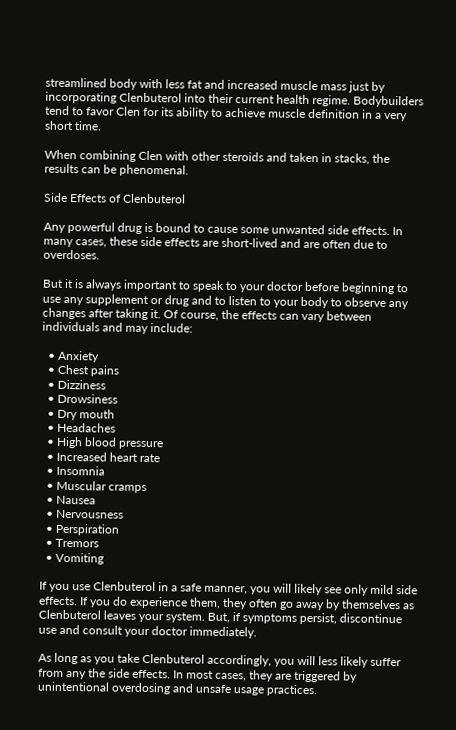streamlined body with less fat and increased muscle mass just by incorporating Clenbuterol into their current health regime. Bodybuilders tend to favor Clen for its ability to achieve muscle definition in a very short time.

When combining Clen with other steroids and taken in stacks, the results can be phenomenal.

Side Effects of Clenbuterol

Any powerful drug is bound to cause some unwanted side effects. In many cases, these side effects are short-lived and are often due to overdoses.

But it is always important to speak to your doctor before beginning to use any supplement or drug and to listen to your body to observe any changes after taking it. Of course, the effects can vary between individuals and may include:

  • Anxiety
  • Chest pains
  • Dizziness
  • Drowsiness
  • Dry mouth
  • Headaches
  • High blood pressure
  • Increased heart rate
  • Insomnia
  • Muscular cramps
  • Nausea
  • Nervousness
  • Perspiration
  • Tremors
  • Vomiting

If you use Clenbuterol in a safe manner, you will likely see only mild side effects. If you do experience them, they often go away by themselves as Clenbuterol leaves your system. But, if symptoms persist, discontinue use and consult your doctor immediately.

As long as you take Clenbuterol accordingly, you will less likely suffer from any the side effects. In most cases, they are triggered by unintentional overdosing and unsafe usage practices.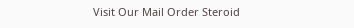Visit Our Mail Order Steroid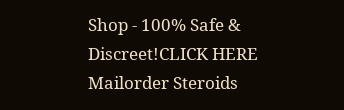Shop - 100% Safe & Discreet!CLICK HERE
Mailorder Steroids